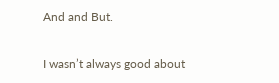And and But.

I wasn’t always good about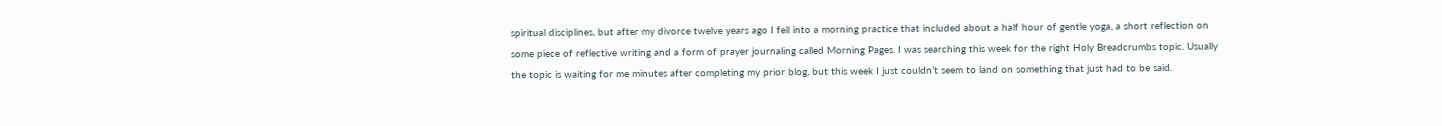spiritual disciplines, but after my divorce twelve years ago I fell into a morning practice that included about a half hour of gentle yoga, a short reflection on some piece of reflective writing and a form of prayer journaling called Morning Pages. I was searching this week for the right Holy Breadcrumbs topic. Usually the topic is waiting for me minutes after completing my prior blog, but this week I just couldn’t seem to land on something that just had to be said.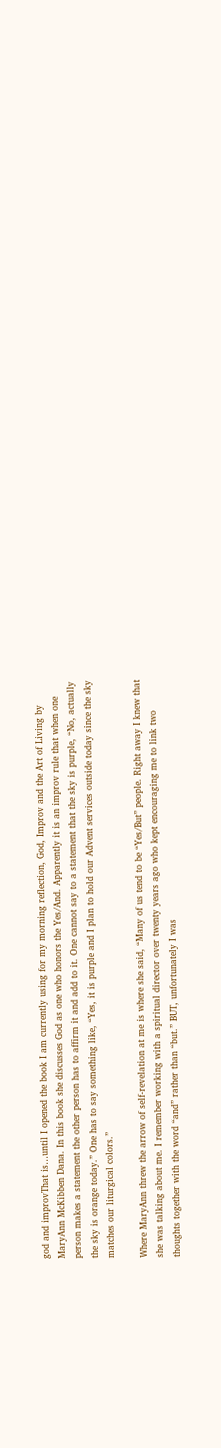god and improvThat is…until I opened the book I am currently using for my morning reflection, God, Improv and the Art of Living by MaryAnn McKibben Dana. In this book she discusses God as one who honors the Yes/And. Apparently it is an improv rule that when one person makes a statement the other person has to affirm it and add to it. One cannot say to a statement that the sky is purple, “No, actually the sky is orange today.” One has to say something like, “Yes, it is purple and I plan to hold our Advent services outside today since the sky matches our liturgical colors.”

Where MaryAnn threw the arrow of self-revelation at me is where she said, “Many of us tend to be “Yes/But” people. Right away I knew that she was talking about me. I remember working with a spiritual director over twenty years ago who kept encouraging me to link two thoughts together with the word “and” rather than “but.” BUT, unfortunately I was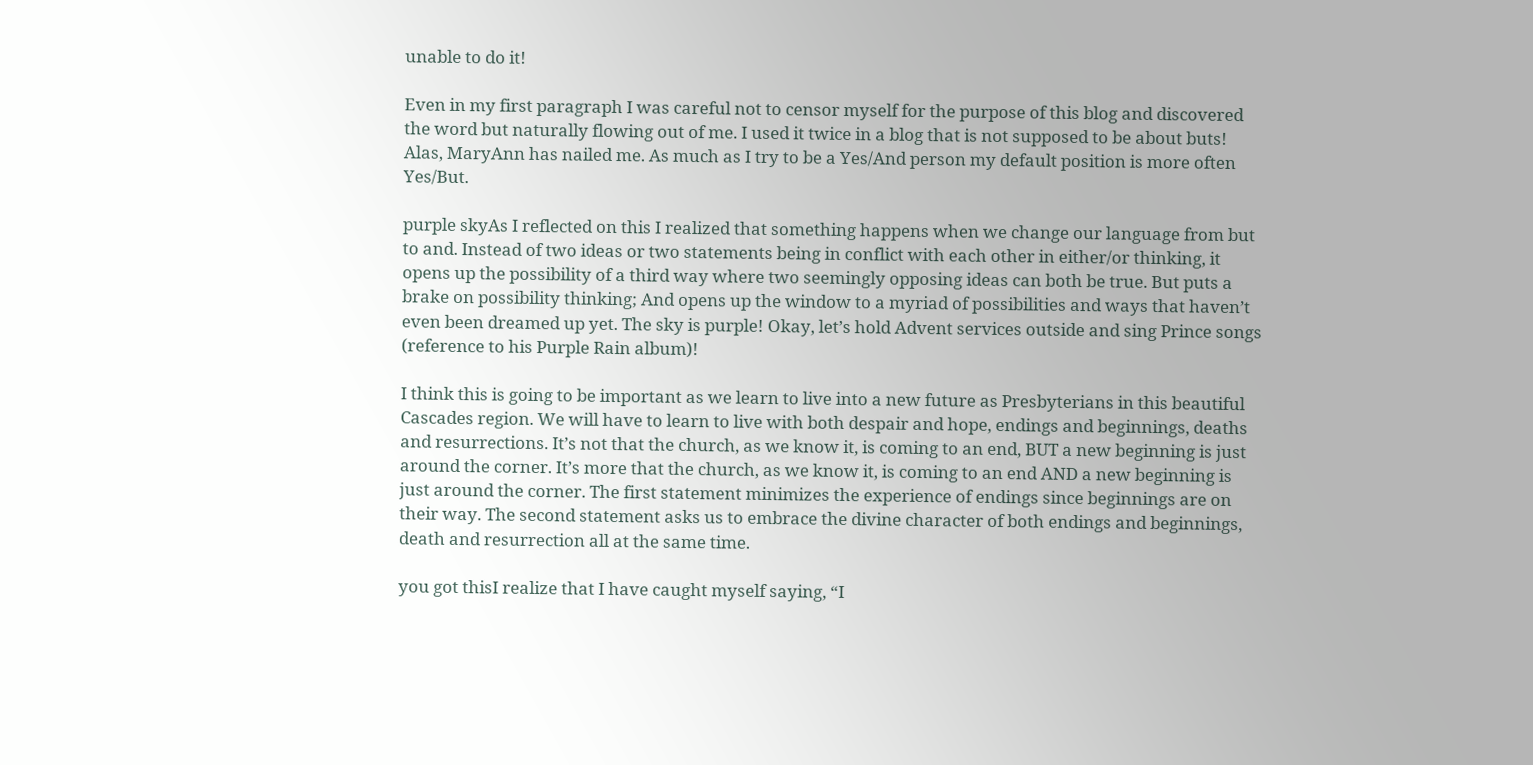unable to do it!

Even in my first paragraph I was careful not to censor myself for the purpose of this blog and discovered the word but naturally flowing out of me. I used it twice in a blog that is not supposed to be about buts! Alas, MaryAnn has nailed me. As much as I try to be a Yes/And person my default position is more often Yes/But.

purple skyAs I reflected on this I realized that something happens when we change our language from but to and. Instead of two ideas or two statements being in conflict with each other in either/or thinking, it opens up the possibility of a third way where two seemingly opposing ideas can both be true. But puts a brake on possibility thinking; And opens up the window to a myriad of possibilities and ways that haven’t even been dreamed up yet. The sky is purple! Okay, let’s hold Advent services outside and sing Prince songs (reference to his Purple Rain album)!

I think this is going to be important as we learn to live into a new future as Presbyterians in this beautiful Cascades region. We will have to learn to live with both despair and hope, endings and beginnings, deaths and resurrections. It’s not that the church, as we know it, is coming to an end, BUT a new beginning is just around the corner. It’s more that the church, as we know it, is coming to an end AND a new beginning is just around the corner. The first statement minimizes the experience of endings since beginnings are on their way. The second statement asks us to embrace the divine character of both endings and beginnings, death and resurrection all at the same time.

you got thisI realize that I have caught myself saying, “I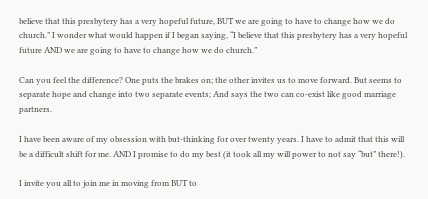believe that this presbytery has a very hopeful future, BUT we are going to have to change how we do church.” I wonder what would happen if I began saying, “I believe that this presbytery has a very hopeful future AND we are going to have to change how we do church.”

Can you feel the difference? One puts the brakes on; the other invites us to move forward. But seems to separate hope and change into two separate events; And says the two can co-exist like good marriage partners.

I have been aware of my obsession with but-thinking for over twenty years. I have to admit that this will be a difficult shift for me. AND I promise to do my best (it took all my will power to not say “but” there!).

I invite you all to join me in moving from BUT to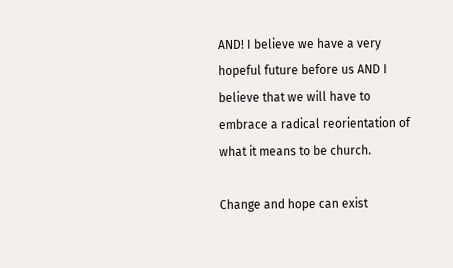AND! I believe we have a very hopeful future before us AND I believe that we will have to embrace a radical reorientation of what it means to be church.

Change and hope can exist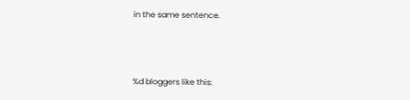in the same sentence.



%d bloggers like this: